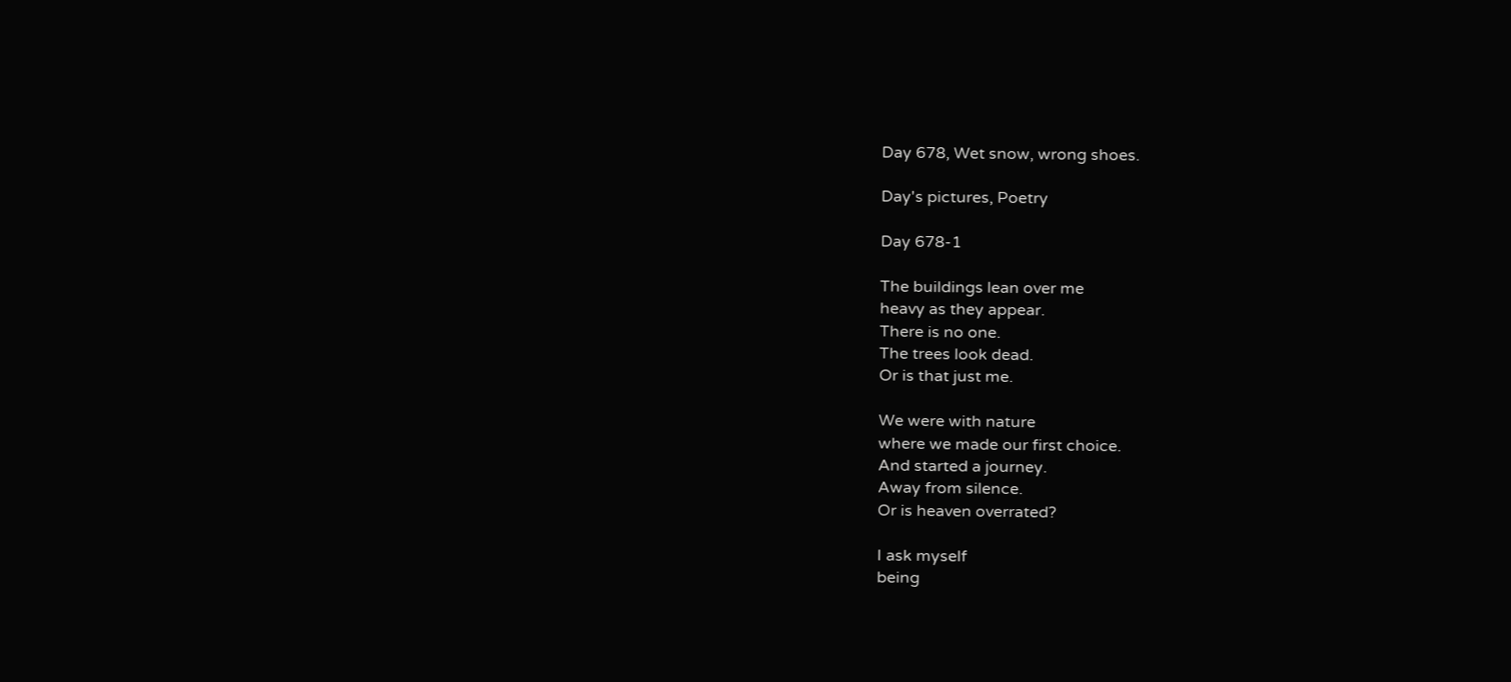Day 678, Wet snow, wrong shoes.

Day's pictures, Poetry

Day 678-1

The buildings lean over me
heavy as they appear.
There is no one.
The trees look dead.
Or is that just me.

We were with nature
where we made our first choice.
And started a journey.
Away from silence.
Or is heaven overrated?

I ask myself
being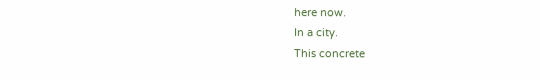here now.
In a city.
This concrete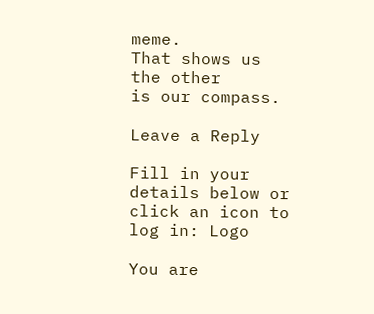meme.
That shows us
the other
is our compass.

Leave a Reply

Fill in your details below or click an icon to log in: Logo

You are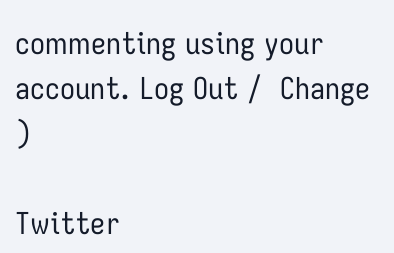commenting using your account. Log Out /  Change )

Twitter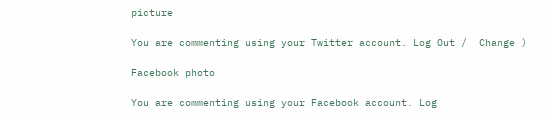picture

You are commenting using your Twitter account. Log Out /  Change )

Facebook photo

You are commenting using your Facebook account. Log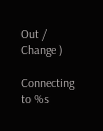Out /  Change )

Connecting to %s